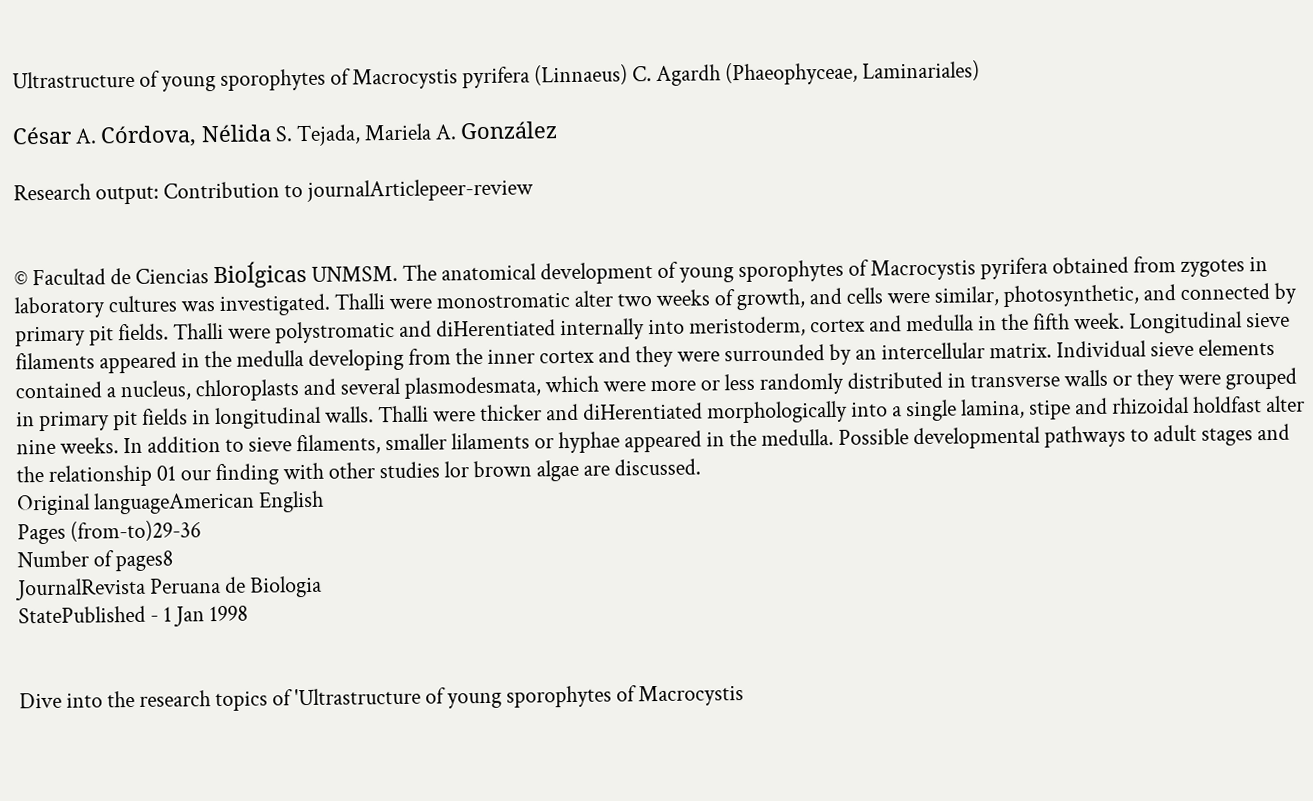Ultrastructure of young sporophytes of Macrocystis pyrifera (Linnaeus) C. Agardh (Phaeophyceae, Laminariales)

César A. Córdova, Nélida S. Tejada, Mariela A. González

Research output: Contribution to journalArticlepeer-review


© Facultad de Ciencias Bioĺgicas UNMSM. The anatomical development of young sporophytes of Macrocystis pyrifera obtained from zygotes in laboratory cultures was investigated. Thalli were monostromatic alter two weeks of growth, and cells were similar, photosynthetic, and connected by primary pit fields. Thalli were polystromatic and diHerentiated internally into meristoderm, cortex and medulla in the fifth week. Longitudinal sieve filaments appeared in the medulla developing from the inner cortex and they were surrounded by an intercellular matrix. Individual sieve elements contained a nucleus, chloroplasts and several plasmodesmata, which were more or less randomly distributed in transverse walls or they were grouped in primary pit fields in longitudinal walls. Thalli were thicker and diHerentiated morphologically into a single lamina, stipe and rhizoidal holdfast alter nine weeks. In addition to sieve filaments, smaller lilaments or hyphae appeared in the medulla. Possible developmental pathways to adult stages and the relationship 01 our finding with other studies lor brown algae are discussed.
Original languageAmerican English
Pages (from-to)29-36
Number of pages8
JournalRevista Peruana de Biologia
StatePublished - 1 Jan 1998


Dive into the research topics of 'Ultrastructure of young sporophytes of Macrocystis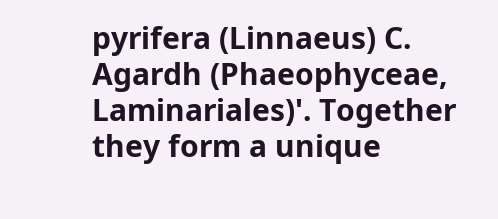pyrifera (Linnaeus) C. Agardh (Phaeophyceae, Laminariales)'. Together they form a unique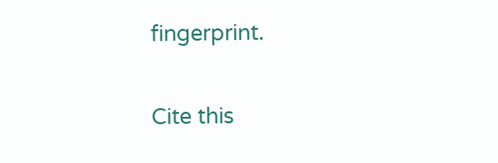fingerprint.

Cite this